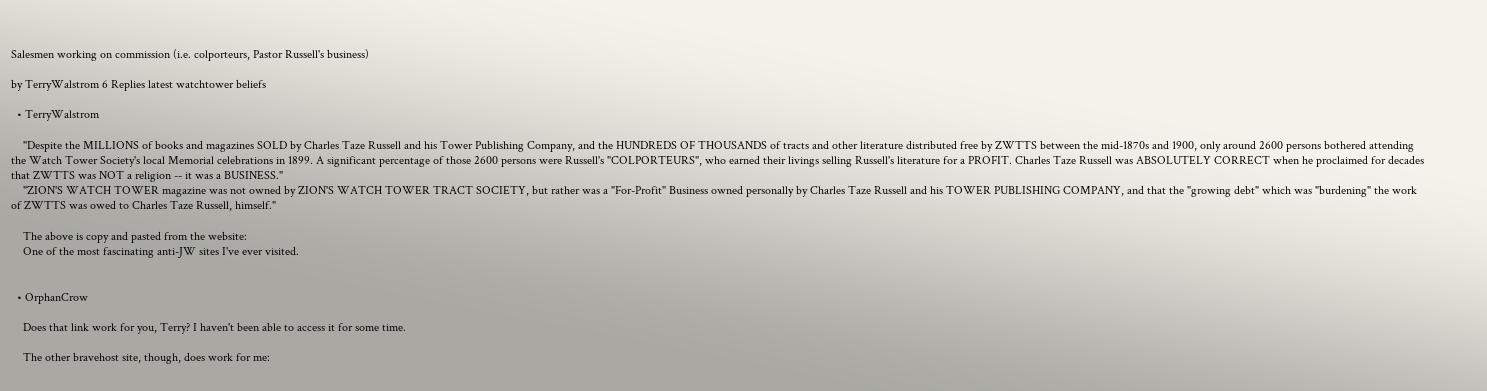Salesmen working on commission (i.e. colporteurs, Pastor Russell's business)

by TerryWalstrom 6 Replies latest watchtower beliefs

  • TerryWalstrom

    "Despite the MILLIONS of books and magazines SOLD by Charles Taze Russell and his Tower Publishing Company, and the HUNDREDS OF THOUSANDS of tracts and other literature distributed free by ZWTTS between the mid-1870s and 1900, only around 2600 persons bothered attending the Watch Tower Society's local Memorial celebrations in 1899. A significant percentage of those 2600 persons were Russell's "COLPORTEURS", who earned their livings selling Russell's literature for a PROFIT. Charles Taze Russell was ABSOLUTELY CORRECT when he proclaimed for decades that ZWTTS was NOT a religion -- it was a BUSINESS."
    "ZION'S WATCH TOWER magazine was not owned by ZION'S WATCH TOWER TRACT SOCIETY, but rather was a "For-Profit" Business owned personally by Charles Taze Russell and his TOWER PUBLISHING COMPANY, and that the "growing debt" which was "burdening" the work of ZWTTS was owed to Charles Taze Russell, himself."

    The above is copy and pasted from the website:
    One of the most fascinating anti-JW sites I've ever visited.


  • OrphanCrow

    Does that link work for you, Terry? I haven't been able to access it for some time.

    The other bravehost site, though, does work for me: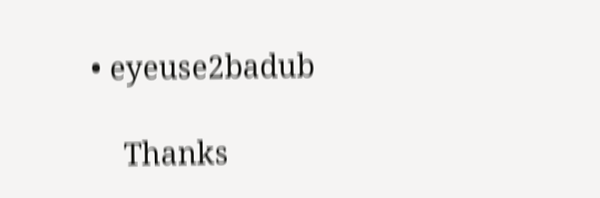• eyeuse2badub

    Thanks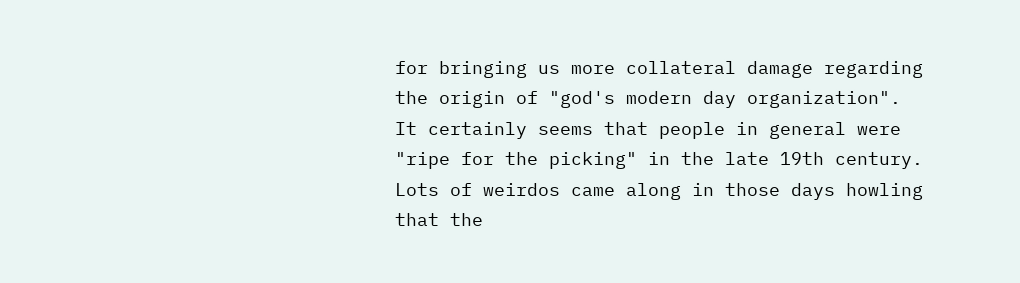for bringing us more collateral damage regarding the origin of "god's modern day organization". It certainly seems that people in general were "ripe for the picking" in the late 19th century. Lots of weirdos came along in those days howling that the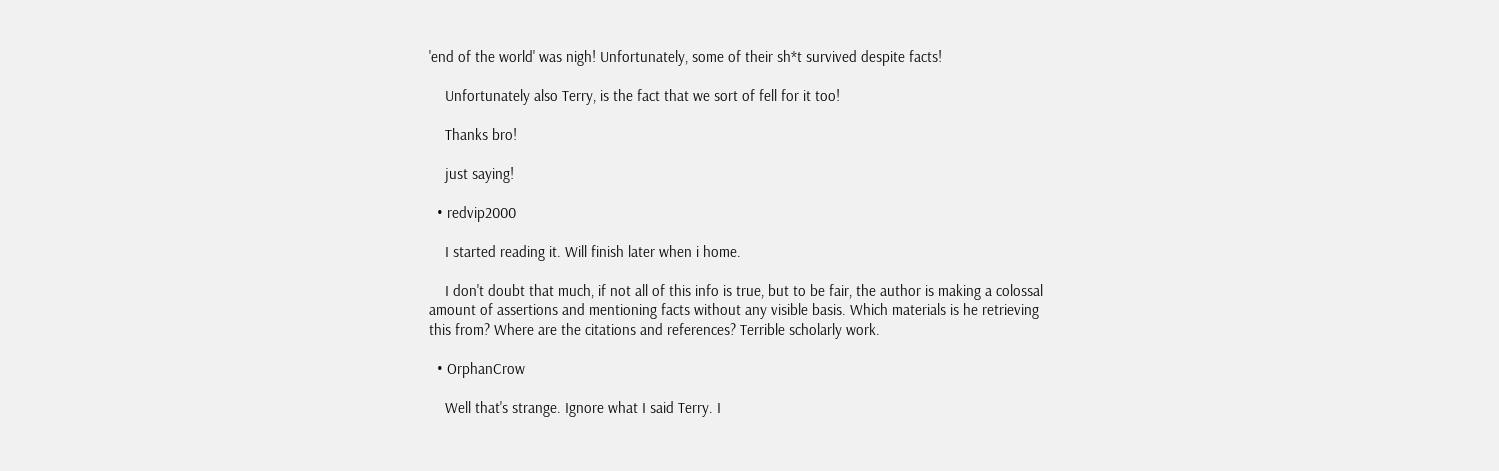'end of the world' was nigh! Unfortunately, some of their sh*t survived despite facts!

    Unfortunately also Terry, is the fact that we sort of fell for it too!

    Thanks bro!

    just saying!

  • redvip2000

    I started reading it. Will finish later when i home.

    I don't doubt that much, if not all of this info is true, but to be fair, the author is making a colossal amount of assertions and mentioning facts without any visible basis. Which materials is he retrieving this from? Where are the citations and references? Terrible scholarly work.

  • OrphanCrow

    Well that's strange. Ignore what I said Terry. I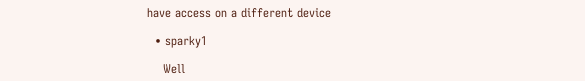have access on a different device

  • sparky1

    Well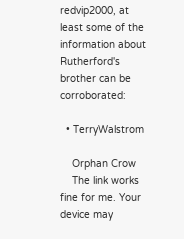redvip2000, at least some of the information about Rutherford's brother can be corroborated:

  • TerryWalstrom

    Orphan Crow
    The link works fine for me. Your device may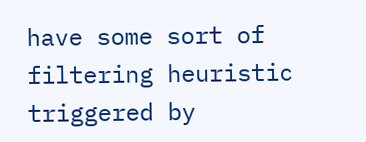have some sort of filtering heuristic triggered by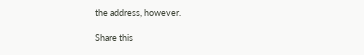the address, however.

Share this